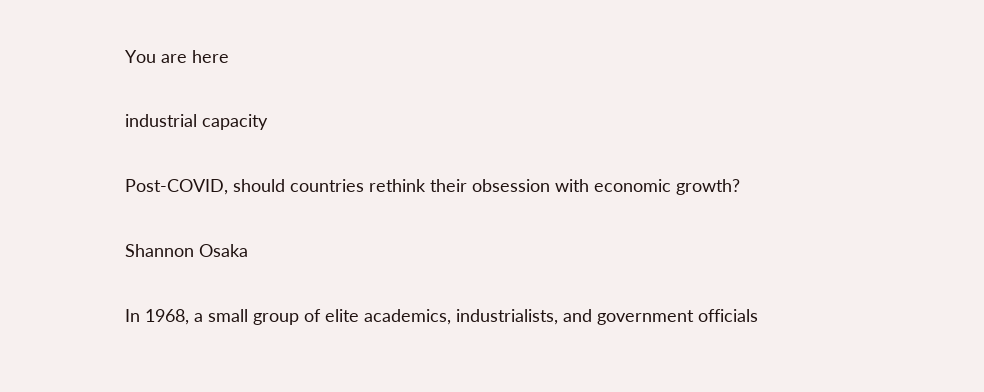You are here

industrial capacity

Post-COVID, should countries rethink their obsession with economic growth?

Shannon Osaka

In 1968, a small group of elite academics, industrialists, and government officials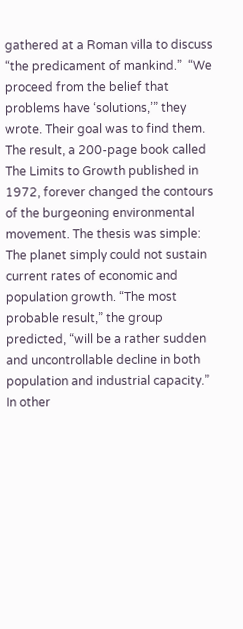gathered at a Roman villa to discuss “the predicament of mankind.”  “We proceed from the belief that problems have ‘solutions,’” they wrote. Their goal was to find them. The result, a 200-page book called The Limits to Growth published in 1972, forever changed the contours of the burgeoning environmental movement. The thesis was simple: The planet simply could not sustain current rates of economic and population growth. “The most probable result,” the group predicted, “will be a rather sudden and uncontrollable decline in both population and industrial capacity.” In other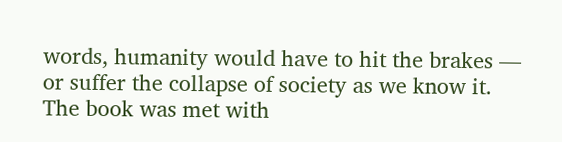words, humanity would have to hit the brakes — or suffer the collapse of society as we know it. The book was met with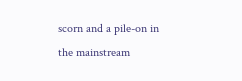scorn and a pile-on in the mainstream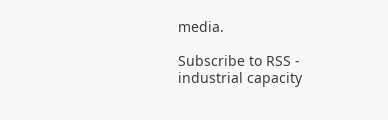media.

Subscribe to RSS - industrial capacity